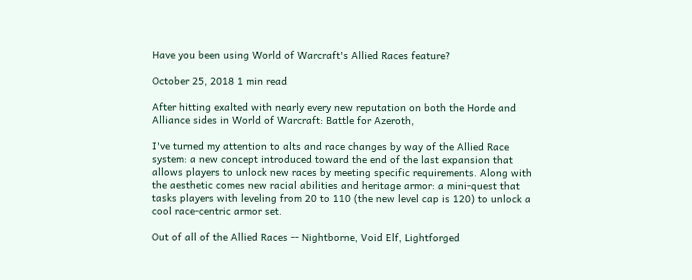Have you been using World of Warcraft's Allied Races feature?

October 25, 2018 1 min read

After hitting exalted with nearly every new reputation on both the Horde and Alliance sides in World of Warcraft: Battle for Azeroth,

I've turned my attention to alts and race changes by way of the Allied Race system: a new concept introduced toward the end of the last expansion that allows players to unlock new races by meeting specific requirements. Along with the aesthetic comes new racial abilities and heritage armor: a mini-quest that tasks players with leveling from 20 to 110 (the new level cap is 120) to unlock a cool race-centric armor set.

Out of all of the Allied Races -- Nightborne, Void Elf, Lightforged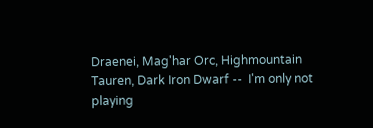Draenei, Mag'har Orc, Highmountain Tauren, Dark Iron Dwarf --  I'm only not playing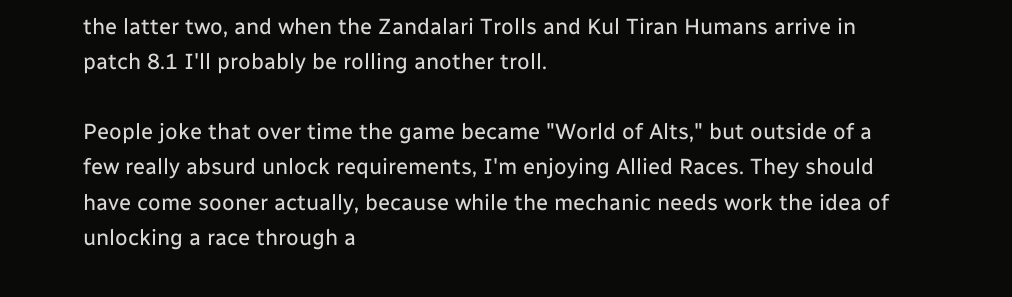the latter two, and when the Zandalari Trolls and Kul Tiran Humans arrive in patch 8.1 I'll probably be rolling another troll.

People joke that over time the game became "World of Alts," but outside of a few really absurd unlock requirements, I'm enjoying Allied Races. They should have come sooner actually, because while the mechanic needs work the idea of unlocking a race through a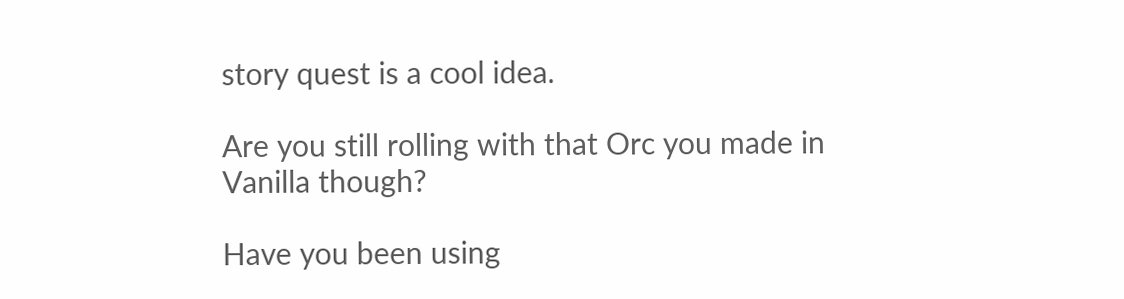story quest is a cool idea.

Are you still rolling with that Orc you made in Vanilla though?

Have you been using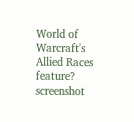World of Warcraft's Allied Races feature? screenshot